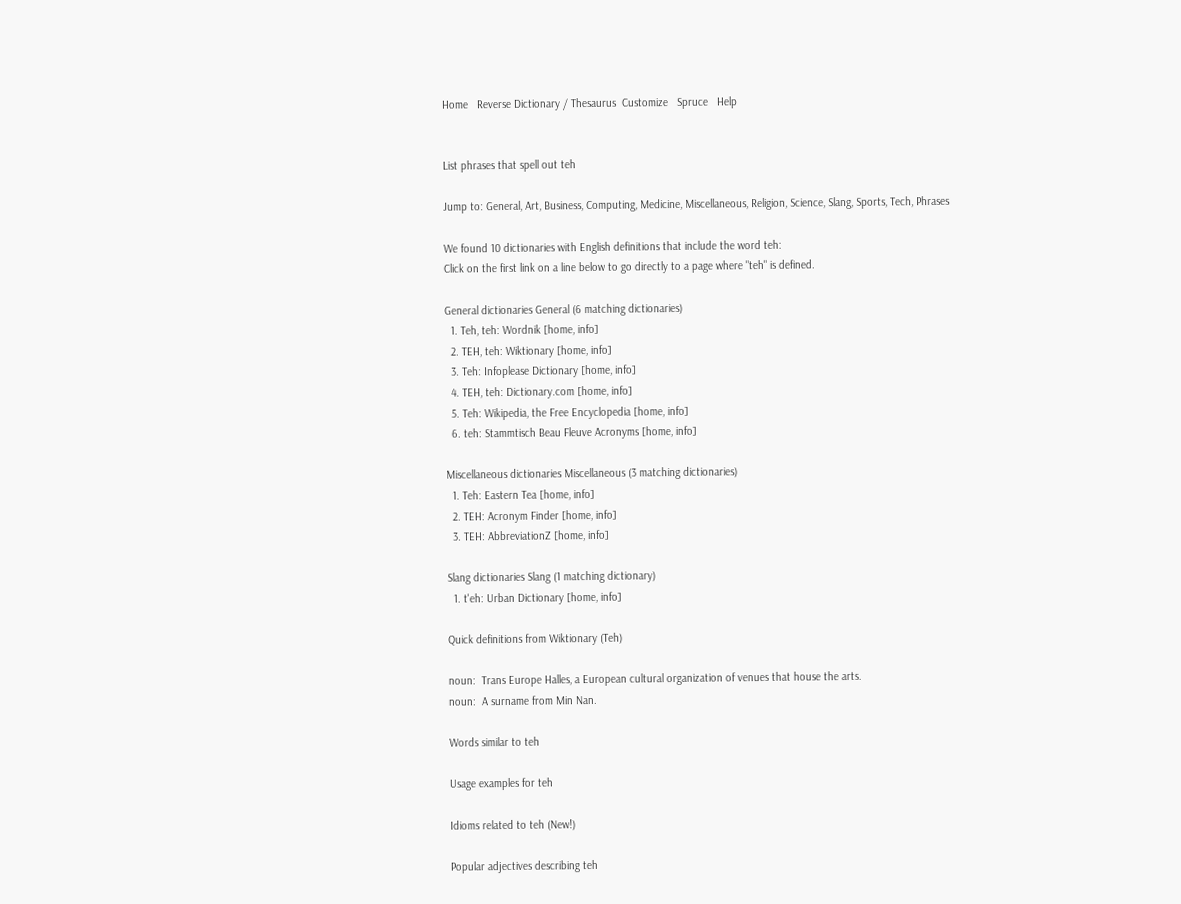Home   Reverse Dictionary / Thesaurus  Customize   Spruce   Help


List phrases that spell out teh

Jump to: General, Art, Business, Computing, Medicine, Miscellaneous, Religion, Science, Slang, Sports, Tech, Phrases

We found 10 dictionaries with English definitions that include the word teh:
Click on the first link on a line below to go directly to a page where "teh" is defined.

General dictionaries General (6 matching dictionaries)
  1. Teh, teh: Wordnik [home, info]
  2. TEH, teh: Wiktionary [home, info]
  3. Teh: Infoplease Dictionary [home, info]
  4. TEH, teh: Dictionary.com [home, info]
  5. Teh: Wikipedia, the Free Encyclopedia [home, info]
  6. teh: Stammtisch Beau Fleuve Acronyms [home, info]

Miscellaneous dictionaries Miscellaneous (3 matching dictionaries)
  1. Teh: Eastern Tea [home, info]
  2. TEH: Acronym Finder [home, info]
  3. TEH: AbbreviationZ [home, info]

Slang dictionaries Slang (1 matching dictionary)
  1. t'eh: Urban Dictionary [home, info]

Quick definitions from Wiktionary (Teh)

noun:  Trans Europe Halles, a European cultural organization of venues that house the arts.
noun:  A surname from Min Nan.

Words similar to teh

Usage examples for teh

Idioms related to teh (New!)

Popular adjectives describing teh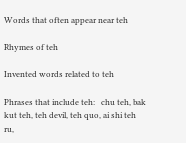Words that often appear near teh

Rhymes of teh

Invented words related to teh

Phrases that include teh:   chu teh, bak kut teh, teh devil, teh quo, ai shi teh ru,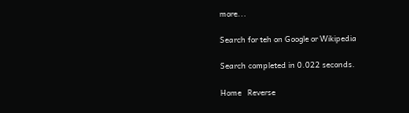more...

Search for teh on Google or Wikipedia

Search completed in 0.022 seconds.

Home   Reverse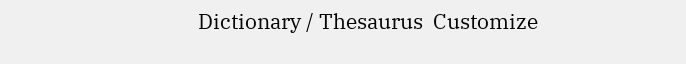Dictionary / Thesaurus  Customize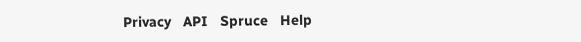Privacy   API   Spruce   Help